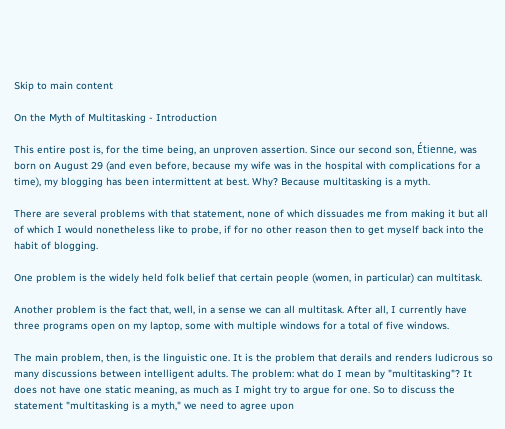Skip to main content

On the Myth of Multitasking - Introduction

This entire post is, for the time being, an unproven assertion. Since our second son, Étienne, was born on August 29 (and even before, because my wife was in the hospital with complications for a time), my blogging has been intermittent at best. Why? Because multitasking is a myth.

There are several problems with that statement, none of which dissuades me from making it but all of which I would nonetheless like to probe, if for no other reason then to get myself back into the habit of blogging.

One problem is the widely held folk belief that certain people (women, in particular) can multitask.

Another problem is the fact that, well, in a sense we can all multitask. After all, I currently have three programs open on my laptop, some with multiple windows for a total of five windows.

The main problem, then, is the linguistic one. It is the problem that derails and renders ludicrous so many discussions between intelligent adults. The problem: what do I mean by "multitasking"? It does not have one static meaning, as much as I might try to argue for one. So to discuss the statement "multitasking is a myth," we need to agree upon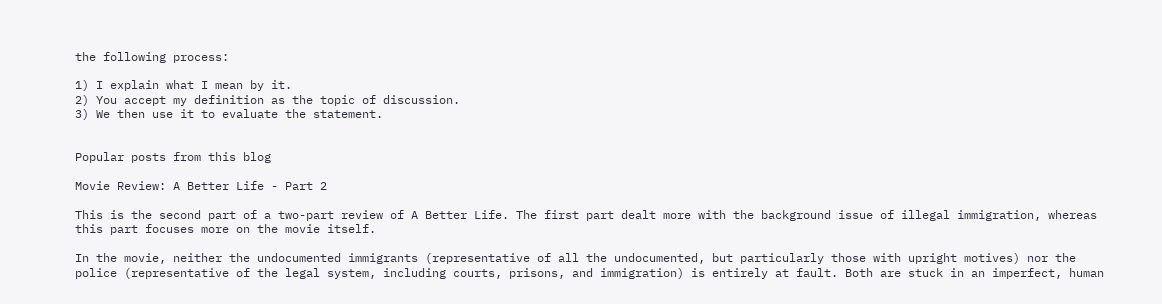the following process:

1) I explain what I mean by it.
2) You accept my definition as the topic of discussion.
3) We then use it to evaluate the statement.


Popular posts from this blog

Movie Review: A Better Life - Part 2

This is the second part of a two-part review of A Better Life. The first part dealt more with the background issue of illegal immigration, whereas this part focuses more on the movie itself.

In the movie, neither the undocumented immigrants (representative of all the undocumented, but particularly those with upright motives) nor the police (representative of the legal system, including courts, prisons, and immigration) is entirely at fault. Both are stuck in an imperfect, human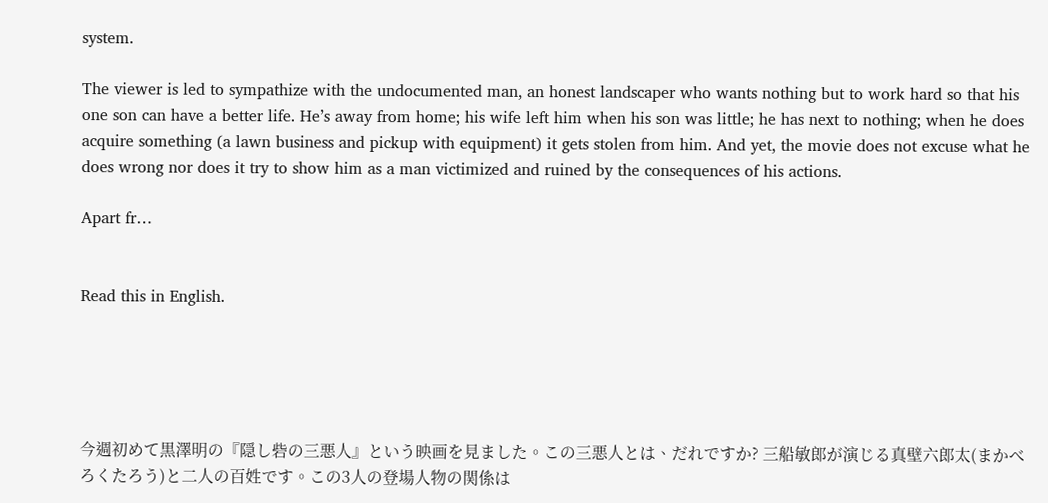system.

The viewer is led to sympathize with the undocumented man, an honest landscaper who wants nothing but to work hard so that his one son can have a better life. He’s away from home; his wife left him when his son was little; he has next to nothing; when he does acquire something (a lawn business and pickup with equipment) it gets stolen from him. And yet, the movie does not excuse what he does wrong nor does it try to show him as a man victimized and ruined by the consequences of his actions.

Apart fr…


Read this in English.





今週初めて黒澤明の『隠し砦の三悪人』という映画を見ました。この三悪人とは、だれですか? 三船敏郎が演じる真壁六郎太(まかべろくたろう)と二人の百姓です。この3人の登場人物の関係は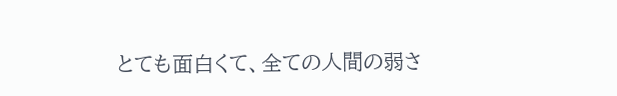とても面白くて、全ての人間の弱さ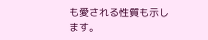も愛される性質も示します。